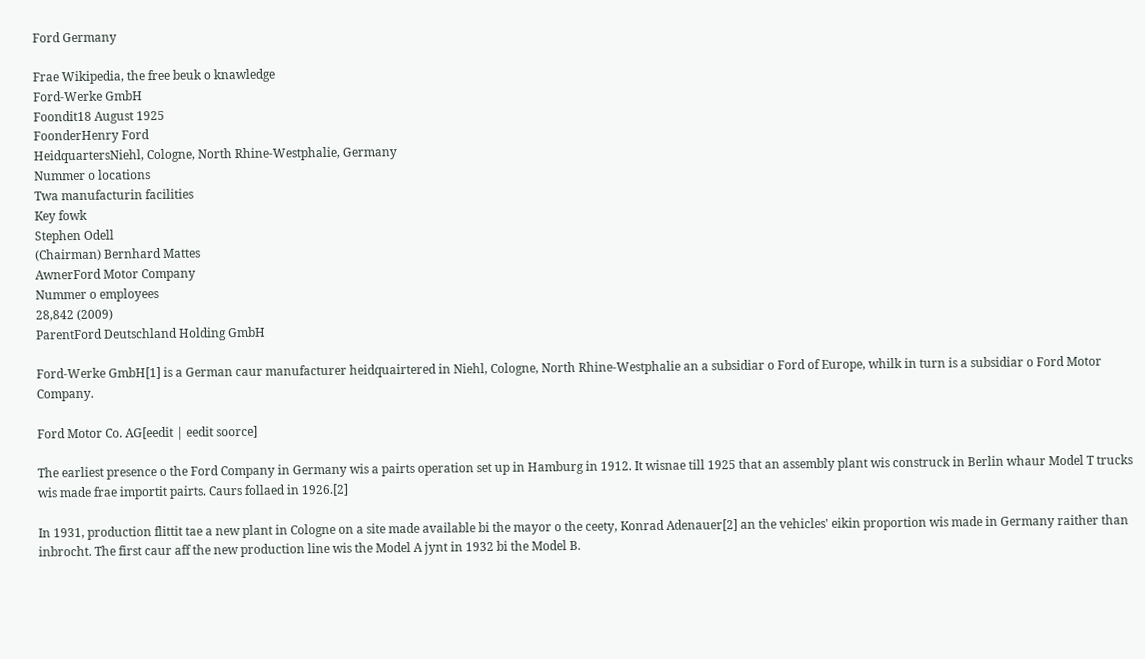Ford Germany

Frae Wikipedia, the free beuk o knawledge
Ford-Werke GmbH
Foondit18 August 1925
FoonderHenry Ford
HeidquartersNiehl, Cologne, North Rhine-Westphalie, Germany
Nummer o locations
Twa manufacturin facilities
Key fowk
Stephen Odell
(Chairman) Bernhard Mattes
AwnerFord Motor Company
Nummer o employees
28,842 (2009)
ParentFord Deutschland Holding GmbH

Ford-Werke GmbH[1] is a German caur manufacturer heidquairtered in Niehl, Cologne, North Rhine-Westphalie an a subsidiar o Ford of Europe, whilk in turn is a subsidiar o Ford Motor Company.

Ford Motor Co. AG[eedit | eedit soorce]

The earliest presence o the Ford Company in Germany wis a pairts operation set up in Hamburg in 1912. It wisnae till 1925 that an assembly plant wis construck in Berlin whaur Model T trucks wis made frae importit pairts. Caurs follaed in 1926.[2]

In 1931, production flittit tae a new plant in Cologne on a site made available bi the mayor o the ceety, Konrad Adenauer[2] an the vehicles' eikin proportion wis made in Germany raither than inbrocht. The first caur aff the new production line wis the Model A jynt in 1932 bi the Model B.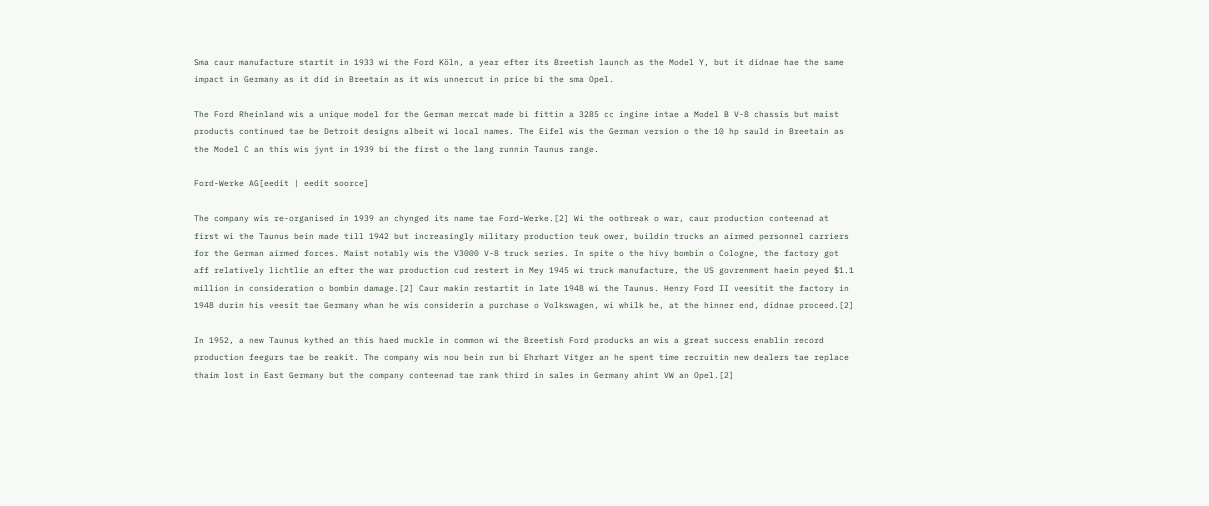Sma caur manufacture startit in 1933 wi the Ford Köln, a year efter its Breetish launch as the Model Y, but it didnae hae the same impact in Germany as it did in Breetain as it wis unnercut in price bi the sma Opel.

The Ford Rheinland wis a unique model for the German mercat made bi fittin a 3285 cc ingine intae a Model B V-8 chassis but maist products continued tae be Detroit designs albeit wi local names. The Eifel wis the German version o the 10 hp sauld in Breetain as the Model C an this wis jynt in 1939 bi the first o the lang runnin Taunus range.

Ford-Werke AG[eedit | eedit soorce]

The company wis re-organised in 1939 an chynged its name tae Ford-Werke.[2] Wi the ootbreak o war, caur production conteenad at first wi the Taunus bein made till 1942 but increasingly military production teuk ower, buildin trucks an airmed personnel carriers for the German airmed forces. Maist notably wis the V3000 V-8 truck series. In spite o the hivy bombin o Cologne, the factory got aff relatively lichtlie an efter the war production cud restert in Mey 1945 wi truck manufacture, the US govrenment haein peyed $1.1 million in consideration o bombin damage.[2] Caur makin restartit in late 1948 wi the Taunus. Henry Ford II veesitit the factory in 1948 durin his veesit tae Germany whan he wis considerin a purchase o Volkswagen, wi whilk he, at the hinner end, didnae proceed.[2]

In 1952, a new Taunus kythed an this haed muckle in common wi the Breetish Ford producks an wis a great success enablin record production feegurs tae be reakit. The company wis nou bein run bi Ehrhart Vitger an he spent time recruitin new dealers tae replace thaim lost in East Germany but the company conteenad tae rank third in sales in Germany ahint VW an Opel.[2]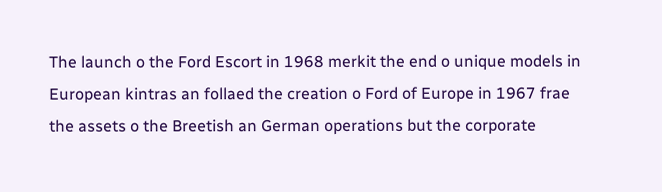The launch o the Ford Escort in 1968 merkit the end o unique models in European kintras an follaed the creation o Ford of Europe in 1967 frae the assets o the Breetish an German operations but the corporate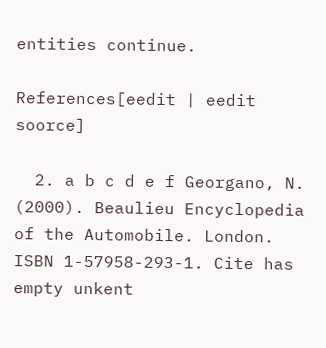entities continue.

References[eedit | eedit soorce]

  2. a b c d e f Georgano, N. (2000). Beaulieu Encyclopedia of the Automobile. London. ISBN 1-57958-293-1. Cite has empty unkent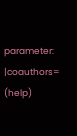parameter: |coauthors= (help)